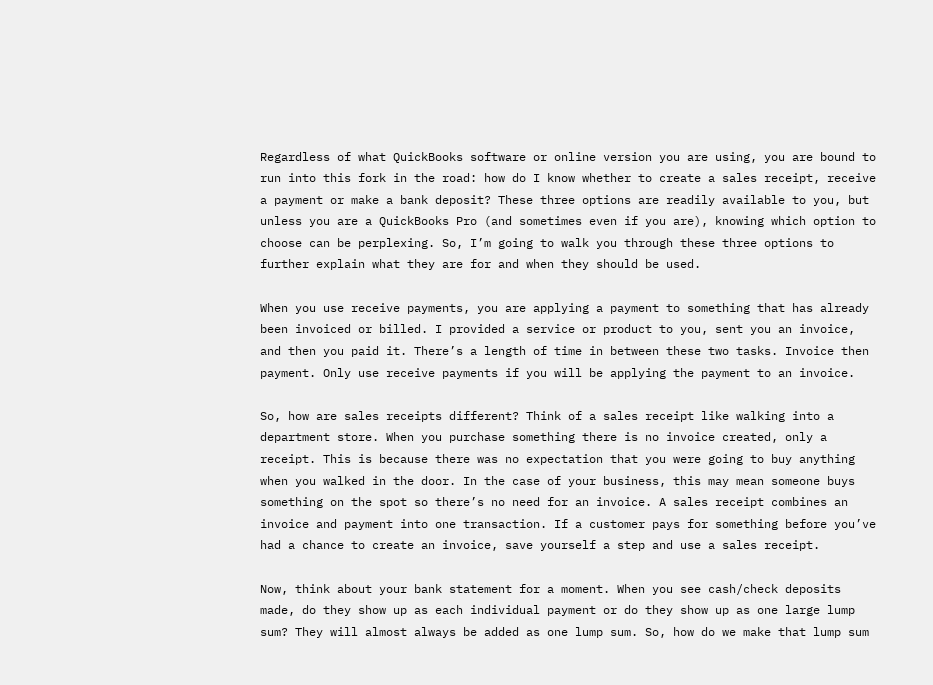Regardless of what QuickBooks software or online version you are using, you are bound to run into this fork in the road: how do I know whether to create a sales receipt, receive a payment or make a bank deposit? These three options are readily available to you, but unless you are a QuickBooks Pro (and sometimes even if you are), knowing which option to choose can be perplexing. So, I’m going to walk you through these three options to further explain what they are for and when they should be used.

When you use receive payments, you are applying a payment to something that has already been invoiced or billed. I provided a service or product to you, sent you an invoice, and then you paid it. There’s a length of time in between these two tasks. Invoice then payment. Only use receive payments if you will be applying the payment to an invoice.

So, how are sales receipts different? Think of a sales receipt like walking into a department store. When you purchase something there is no invoice created, only a receipt. This is because there was no expectation that you were going to buy anything when you walked in the door. In the case of your business, this may mean someone buys something on the spot so there’s no need for an invoice. A sales receipt combines an invoice and payment into one transaction. If a customer pays for something before you’ve had a chance to create an invoice, save yourself a step and use a sales receipt.

Now, think about your bank statement for a moment. When you see cash/check deposits made, do they show up as each individual payment or do they show up as one large lump sum? They will almost always be added as one lump sum. So, how do we make that lump sum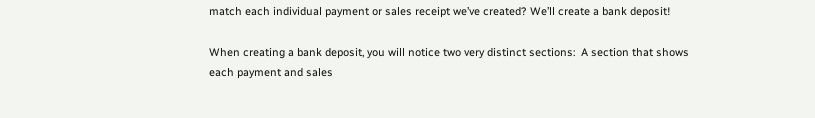match each individual payment or sales receipt we’ve created? We’ll create a bank deposit!

When creating a bank deposit, you will notice two very distinct sections:  A section that shows each payment and sales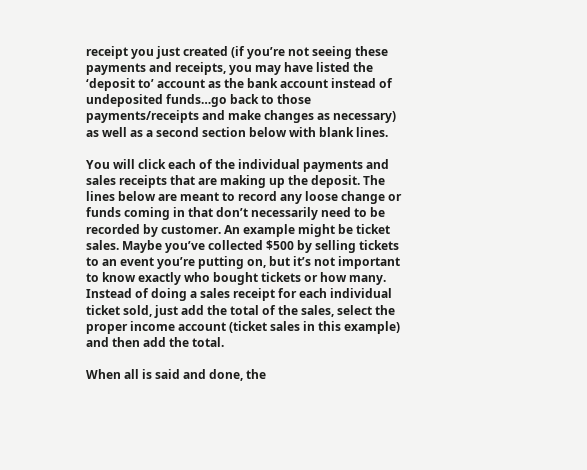receipt you just created (if you’re not seeing these payments and receipts, you may have listed the ‘deposit to’ account as the bank account instead of undeposited funds…go back to those payments/receipts and make changes as necessary) as well as a second section below with blank lines.

You will click each of the individual payments and sales receipts that are making up the deposit. The lines below are meant to record any loose change or funds coming in that don’t necessarily need to be recorded by customer. An example might be ticket sales. Maybe you’ve collected $500 by selling tickets to an event you’re putting on, but it’s not important to know exactly who bought tickets or how many. Instead of doing a sales receipt for each individual ticket sold, just add the total of the sales, select the proper income account (ticket sales in this example) and then add the total.

When all is said and done, the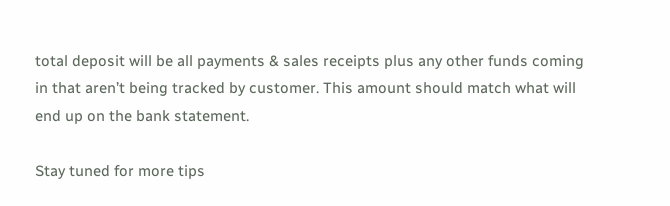total deposit will be all payments & sales receipts plus any other funds coming in that aren’t being tracked by customer. This amount should match what will end up on the bank statement.

Stay tuned for more tips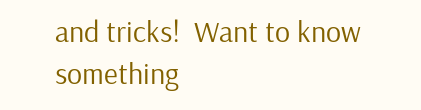and tricks!  Want to know something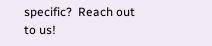specific?  Reach out to us!